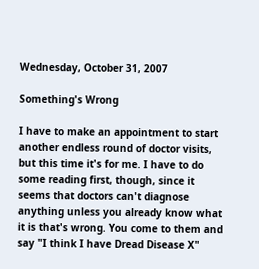Wednesday, October 31, 2007

Something's Wrong

I have to make an appointment to start another endless round of doctor visits, but this time it's for me. I have to do some reading first, though, since it seems that doctors can't diagnose anything unless you already know what it is that's wrong. You come to them and say "I think I have Dread Disease X"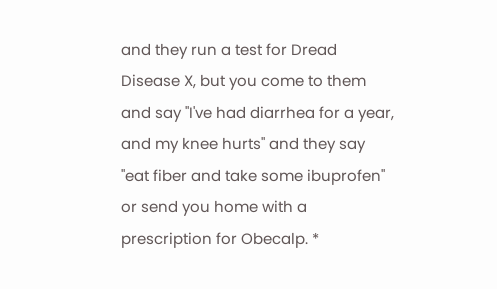and they run a test for Dread Disease X, but you come to them and say "I've had diarrhea for a year, and my knee hurts" and they say "eat fiber and take some ibuprofen" or send you home with a prescription for Obecalp. *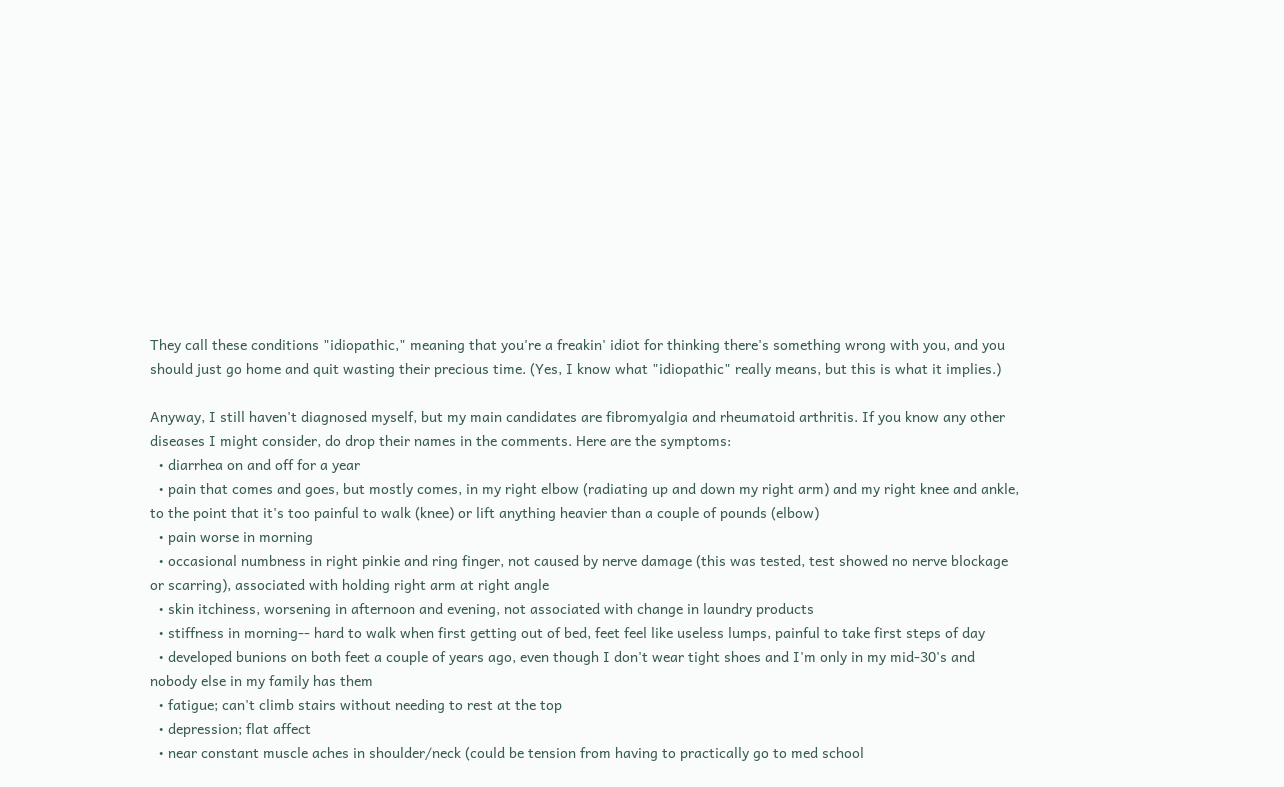They call these conditions "idiopathic," meaning that you're a freakin' idiot for thinking there's something wrong with you, and you should just go home and quit wasting their precious time. (Yes, I know what "idiopathic" really means, but this is what it implies.)

Anyway, I still haven't diagnosed myself, but my main candidates are fibromyalgia and rheumatoid arthritis. If you know any other diseases I might consider, do drop their names in the comments. Here are the symptoms:
  • diarrhea on and off for a year
  • pain that comes and goes, but mostly comes, in my right elbow (radiating up and down my right arm) and my right knee and ankle, to the point that it's too painful to walk (knee) or lift anything heavier than a couple of pounds (elbow)
  • pain worse in morning
  • occasional numbness in right pinkie and ring finger, not caused by nerve damage (this was tested, test showed no nerve blockage or scarring), associated with holding right arm at right angle
  • skin itchiness, worsening in afternoon and evening, not associated with change in laundry products
  • stiffness in morning-- hard to walk when first getting out of bed, feet feel like useless lumps, painful to take first steps of day
  • developed bunions on both feet a couple of years ago, even though I don't wear tight shoes and I'm only in my mid-30's and nobody else in my family has them
  • fatigue; can't climb stairs without needing to rest at the top
  • depression; flat affect
  • near constant muscle aches in shoulder/neck (could be tension from having to practically go to med school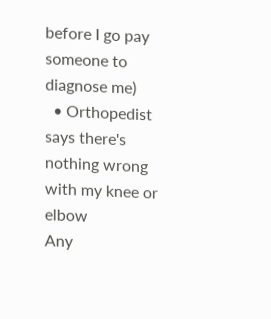before I go pay someone to diagnose me)
  • Orthopedist says there's nothing wrong with my knee or elbow
Any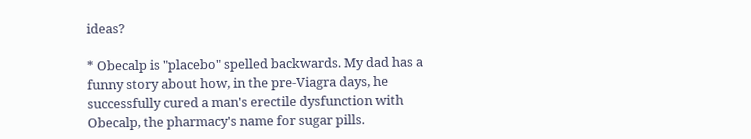ideas?

* Obecalp is "placebo" spelled backwards. My dad has a funny story about how, in the pre-Viagra days, he successfully cured a man's erectile dysfunction with Obecalp, the pharmacy's name for sugar pills.